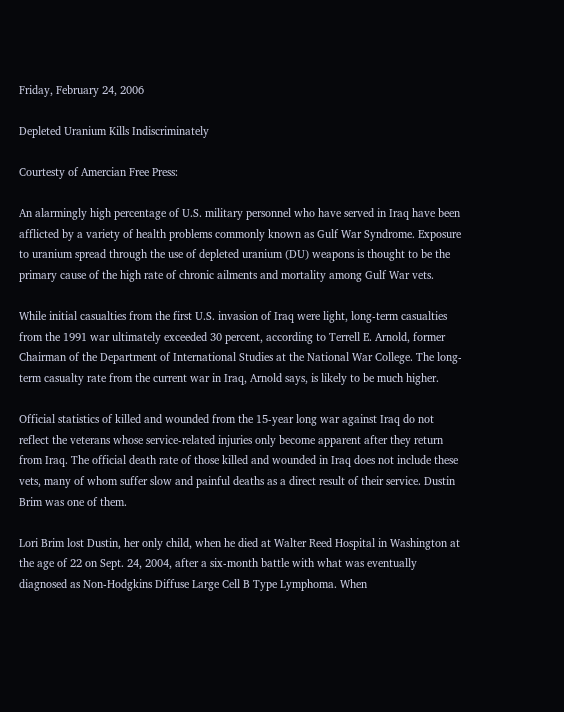Friday, February 24, 2006

Depleted Uranium Kills Indiscriminately

Courtesty of Amercian Free Press:

An alarmingly high percentage of U.S. military personnel who have served in Iraq have been afflicted by a variety of health problems commonly known as Gulf War Syndrome. Exposure to uranium spread through the use of depleted uranium (DU) weapons is thought to be the primary cause of the high rate of chronic ailments and mortality among Gulf War vets.

While initial casualties from the first U.S. invasion of Iraq were light, long-term casualties from the 1991 war ultimately exceeded 30 percent, according to Terrell E. Arnold, former Chairman of the Department of International Studies at the National War College. The long-term casualty rate from the current war in Iraq, Arnold says, is likely to be much higher.

Official statistics of killed and wounded from the 15-year long war against Iraq do not reflect the veterans whose service-related injuries only become apparent after they return from Iraq. The official death rate of those killed and wounded in Iraq does not include these vets, many of whom suffer slow and painful deaths as a direct result of their service. Dustin Brim was one of them.

Lori Brim lost Dustin, her only child, when he died at Walter Reed Hospital in Washington at the age of 22 on Sept. 24, 2004, after a six-month battle with what was eventually diagnosed as Non-Hodgkins Diffuse Large Cell B Type Lymphoma. When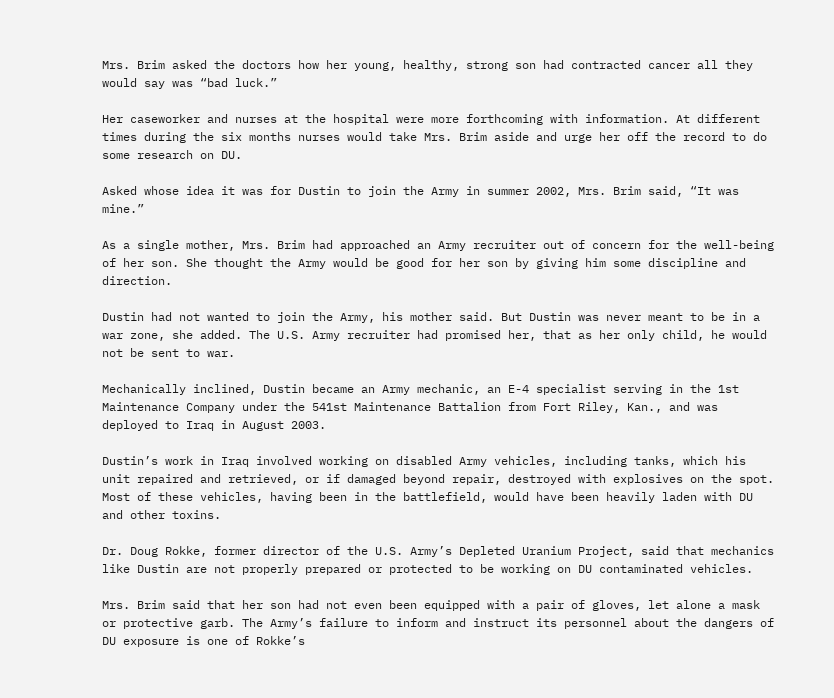Mrs. Brim asked the doctors how her young, healthy, strong son had contracted cancer all they would say was “bad luck.”

Her caseworker and nurses at the hospital were more forthcoming with information. At different times during the six months nurses would take Mrs. Brim aside and urge her off the record to do some research on DU.

Asked whose idea it was for Dustin to join the Army in summer 2002, Mrs. Brim said, “It was mine.”

As a single mother, Mrs. Brim had approached an Army recruiter out of concern for the well-being of her son. She thought the Army would be good for her son by giving him some discipline and direction.

Dustin had not wanted to join the Army, his mother said. But Dustin was never meant to be in a war zone, she added. The U.S. Army recruiter had promised her, that as her only child, he would not be sent to war.

Mechanically inclined, Dustin became an Army mechanic, an E-4 specialist serving in the 1st Maintenance Company under the 541st Maintenance Battalion from Fort Riley, Kan., and was deployed to Iraq in August 2003.

Dustin’s work in Iraq involved working on disabled Army vehicles, including tanks, which his unit repaired and retrieved, or if damaged beyond repair, destroyed with explosives on the spot. Most of these vehicles, having been in the battlefield, would have been heavily laden with DU and other toxins.

Dr. Doug Rokke, former director of the U.S. Army’s Depleted Uranium Project, said that mechanics like Dustin are not properly prepared or protected to be working on DU contaminated vehicles.

Mrs. Brim said that her son had not even been equipped with a pair of gloves, let alone a mask or protective garb. The Army’s failure to inform and instruct its personnel about the dangers of DU exposure is one of Rokke’s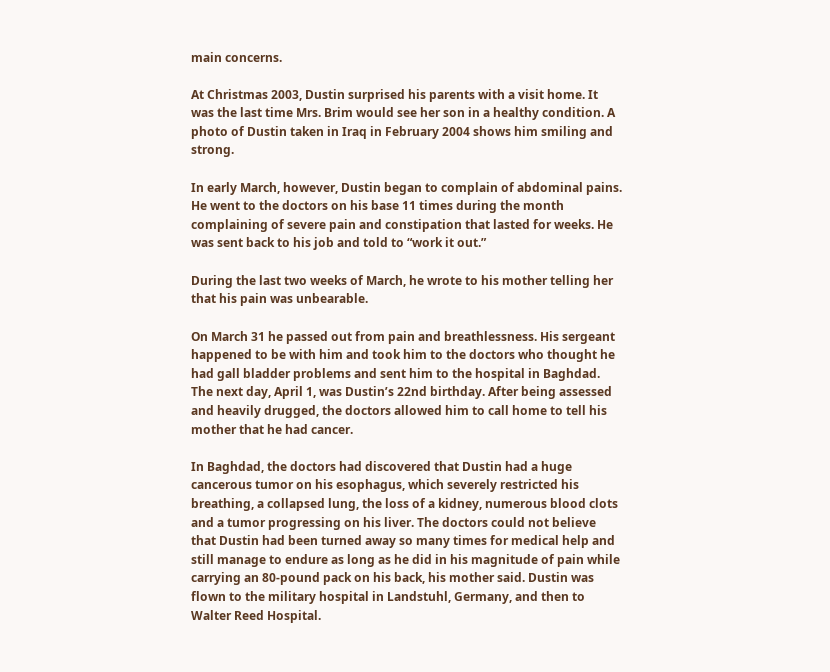main concerns.

At Christmas 2003, Dustin surprised his parents with a visit home. It was the last time Mrs. Brim would see her son in a healthy condition. A photo of Dustin taken in Iraq in February 2004 shows him smiling and strong.

In early March, however, Dustin began to complain of abdominal pains. He went to the doctors on his base 11 times during the month complaining of severe pain and constipation that lasted for weeks. He was sent back to his job and told to “work it out.”

During the last two weeks of March, he wrote to his mother telling her that his pain was unbearable.

On March 31 he passed out from pain and breathlessness. His sergeant happened to be with him and took him to the doctors who thought he had gall bladder problems and sent him to the hospital in Baghdad. The next day, April 1, was Dustin’s 22nd birthday. After being assessed and heavily drugged, the doctors allowed him to call home to tell his mother that he had cancer.

In Baghdad, the doctors had discovered that Dustin had a huge cancerous tumor on his esophagus, which severely restricted his breathing, a collapsed lung, the loss of a kidney, numerous blood clots and a tumor progressing on his liver. The doctors could not believe that Dustin had been turned away so many times for medical help and still manage to endure as long as he did in his magnitude of pain while carrying an 80-pound pack on his back, his mother said. Dustin was flown to the military hospital in Landstuhl, Germany, and then to Walter Reed Hospital.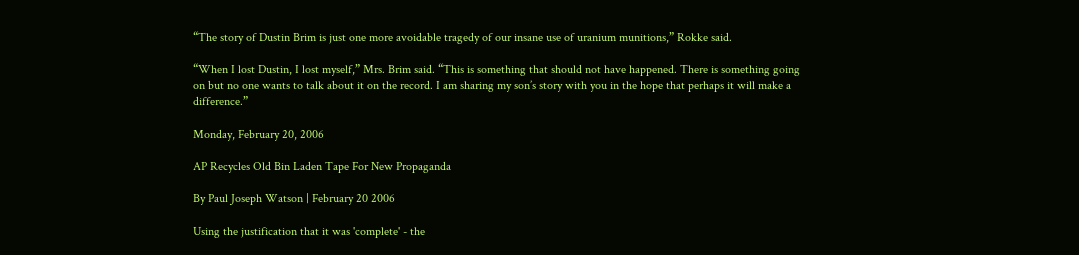“The story of Dustin Brim is just one more avoidable tragedy of our insane use of uranium munitions,” Rokke said.

“When I lost Dustin, I lost myself,” Mrs. Brim said. “This is something that should not have happened. There is something going on but no one wants to talk about it on the record. I am sharing my son’s story with you in the hope that perhaps it will make a difference.”

Monday, February 20, 2006

AP Recycles Old Bin Laden Tape For New Propaganda

By Paul Joseph Watson | February 20 2006

Using the justification that it was 'complete' - the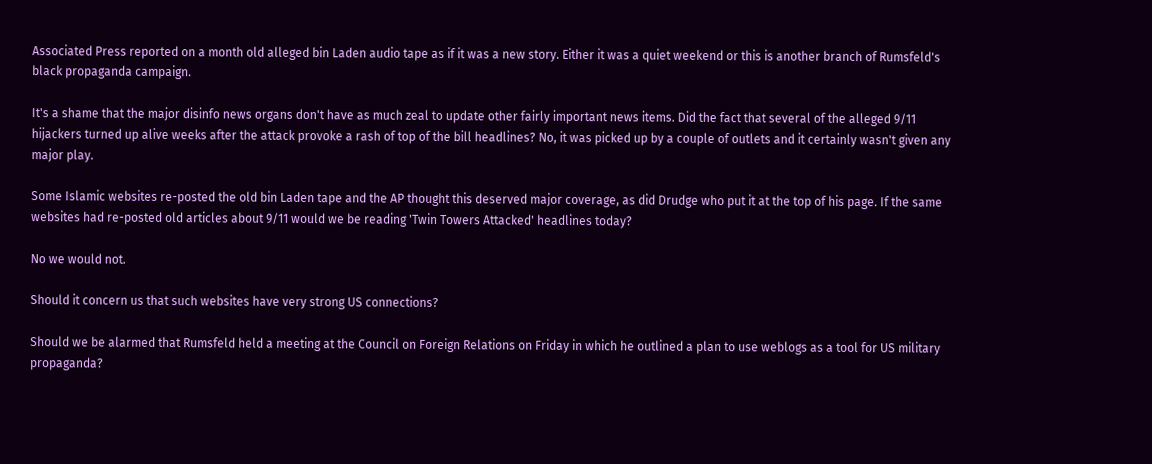Associated Press reported on a month old alleged bin Laden audio tape as if it was a new story. Either it was a quiet weekend or this is another branch of Rumsfeld's black propaganda campaign.

It's a shame that the major disinfo news organs don't have as much zeal to update other fairly important news items. Did the fact that several of the alleged 9/11 hijackers turned up alive weeks after the attack provoke a rash of top of the bill headlines? No, it was picked up by a couple of outlets and it certainly wasn't given any major play.

Some Islamic websites re-posted the old bin Laden tape and the AP thought this deserved major coverage, as did Drudge who put it at the top of his page. If the same websites had re-posted old articles about 9/11 would we be reading 'Twin Towers Attacked' headlines today?

No we would not.

Should it concern us that such websites have very strong US connections?

Should we be alarmed that Rumsfeld held a meeting at the Council on Foreign Relations on Friday in which he outlined a plan to use weblogs as a tool for US military propaganda?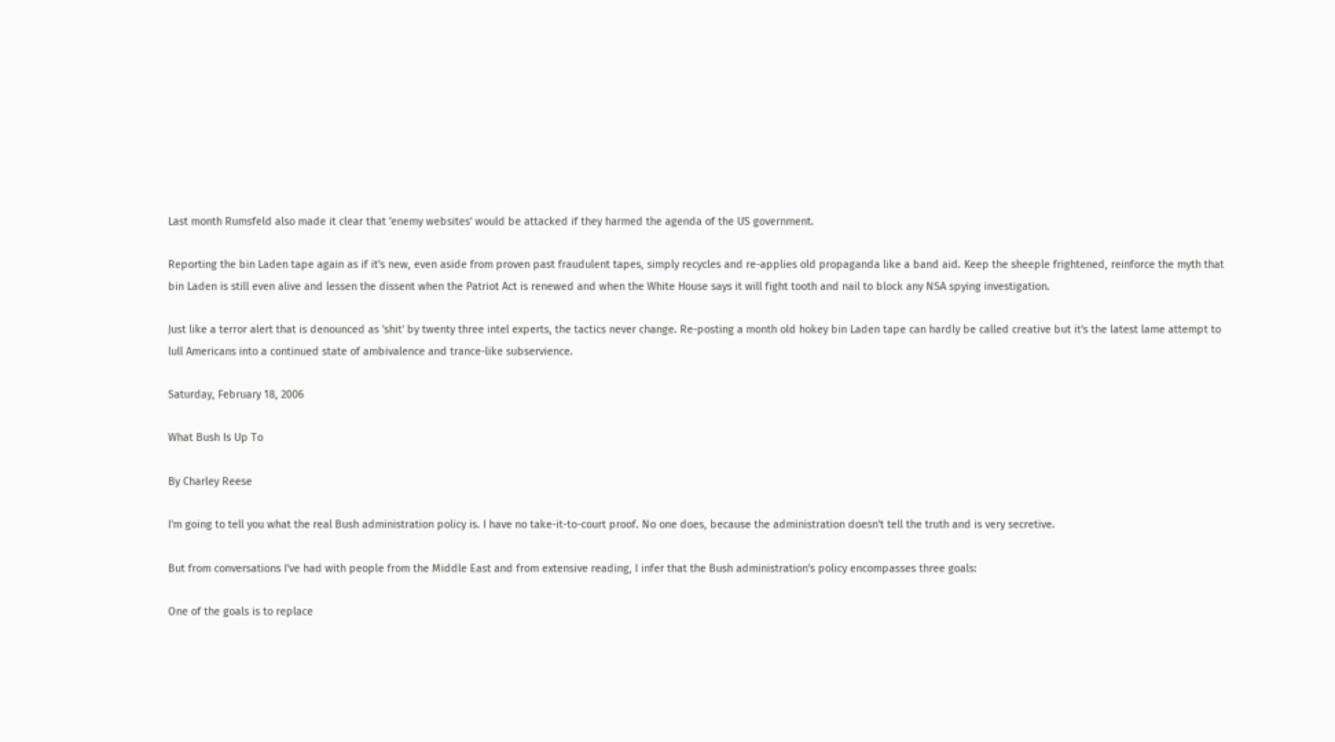Last month Rumsfeld also made it clear that 'enemy websites' would be attacked if they harmed the agenda of the US government.

Reporting the bin Laden tape again as if it's new, even aside from proven past fraudulent tapes, simply recycles and re-applies old propaganda like a band aid. Keep the sheeple frightened, reinforce the myth that bin Laden is still even alive and lessen the dissent when the Patriot Act is renewed and when the White House says it will fight tooth and nail to block any NSA spying investigation.

Just like a terror alert that is denounced as 'shit' by twenty three intel experts, the tactics never change. Re-posting a month old hokey bin Laden tape can hardly be called creative but it's the latest lame attempt to lull Americans into a continued state of ambivalence and trance-like subservience.

Saturday, February 18, 2006

What Bush Is Up To

By Charley Reese

I'm going to tell you what the real Bush administration policy is. I have no take-it-to-court proof. No one does, because the administration doesn't tell the truth and is very secretive.

But from conversations I've had with people from the Middle East and from extensive reading, I infer that the Bush administration's policy encompasses three goals:

One of the goals is to replace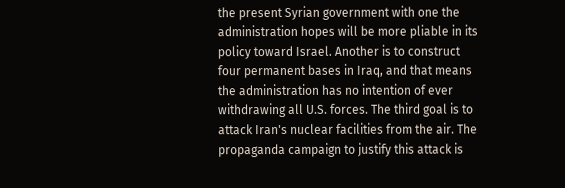the present Syrian government with one the administration hopes will be more pliable in its policy toward Israel. Another is to construct four permanent bases in Iraq, and that means the administration has no intention of ever withdrawing all U.S. forces. The third goal is to attack Iran's nuclear facilities from the air. The propaganda campaign to justify this attack is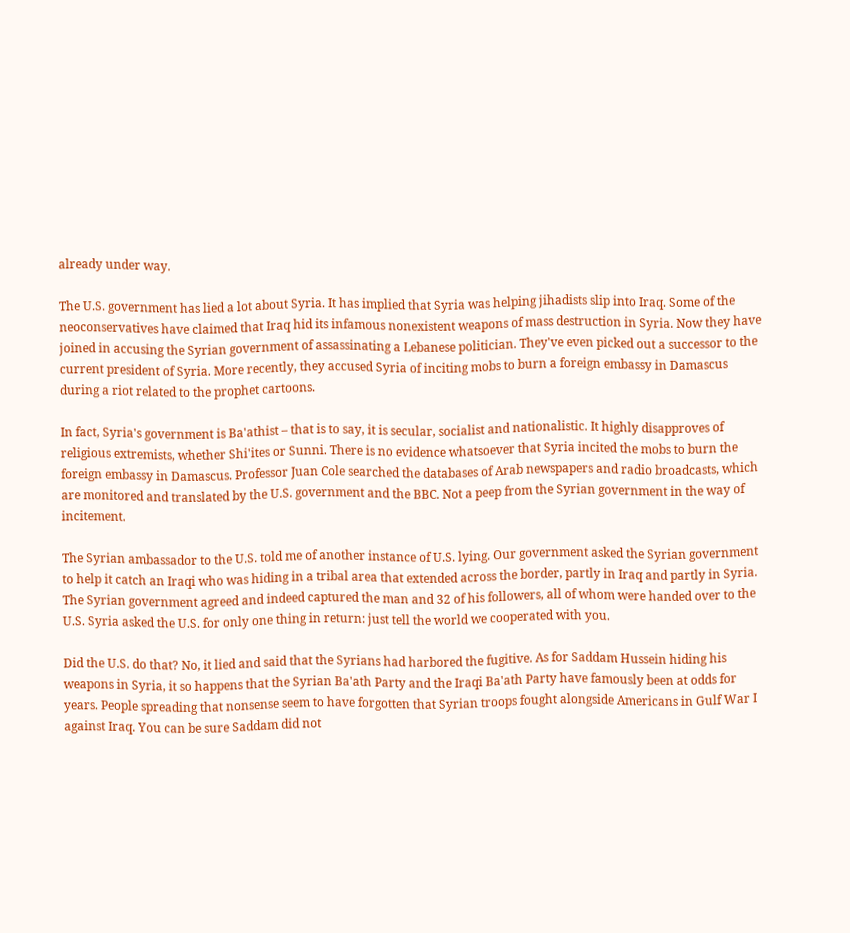already under way.

The U.S. government has lied a lot about Syria. It has implied that Syria was helping jihadists slip into Iraq. Some of the neoconservatives have claimed that Iraq hid its infamous nonexistent weapons of mass destruction in Syria. Now they have joined in accusing the Syrian government of assassinating a Lebanese politician. They've even picked out a successor to the current president of Syria. More recently, they accused Syria of inciting mobs to burn a foreign embassy in Damascus during a riot related to the prophet cartoons.

In fact, Syria's government is Ba'athist – that is to say, it is secular, socialist and nationalistic. It highly disapproves of religious extremists, whether Shi'ites or Sunni. There is no evidence whatsoever that Syria incited the mobs to burn the foreign embassy in Damascus. Professor Juan Cole searched the databases of Arab newspapers and radio broadcasts, which are monitored and translated by the U.S. government and the BBC. Not a peep from the Syrian government in the way of incitement.

The Syrian ambassador to the U.S. told me of another instance of U.S. lying. Our government asked the Syrian government to help it catch an Iraqi who was hiding in a tribal area that extended across the border, partly in Iraq and partly in Syria. The Syrian government agreed and indeed captured the man and 32 of his followers, all of whom were handed over to the U.S. Syria asked the U.S. for only one thing in return: just tell the world we cooperated with you.

Did the U.S. do that? No, it lied and said that the Syrians had harbored the fugitive. As for Saddam Hussein hiding his weapons in Syria, it so happens that the Syrian Ba'ath Party and the Iraqi Ba'ath Party have famously been at odds for years. People spreading that nonsense seem to have forgotten that Syrian troops fought alongside Americans in Gulf War I against Iraq. You can be sure Saddam did not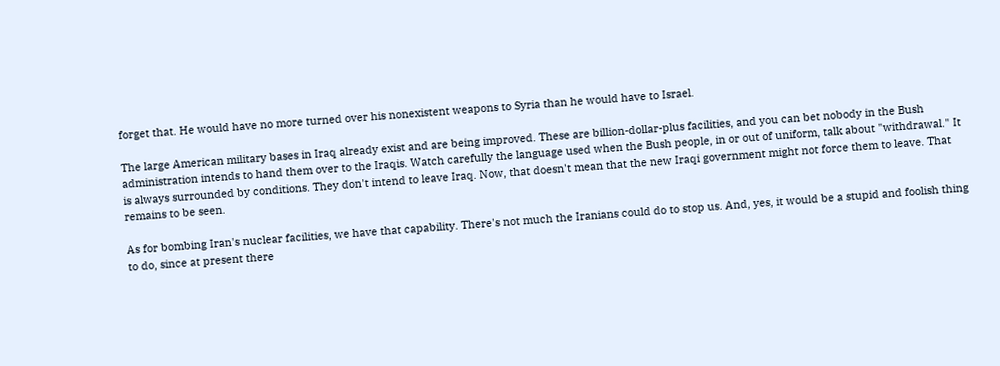forget that. He would have no more turned over his nonexistent weapons to Syria than he would have to Israel.

The large American military bases in Iraq already exist and are being improved. These are billion-dollar-plus facilities, and you can bet nobody in the Bush administration intends to hand them over to the Iraqis. Watch carefully the language used when the Bush people, in or out of uniform, talk about "withdrawal." It is always surrounded by conditions. They don't intend to leave Iraq. Now, that doesn't mean that the new Iraqi government might not force them to leave. That remains to be seen.

As for bombing Iran's nuclear facilities, we have that capability. There's not much the Iranians could do to stop us. And, yes, it would be a stupid and foolish thing to do, since at present there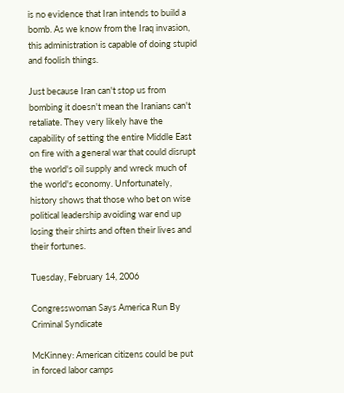is no evidence that Iran intends to build a bomb. As we know from the Iraq invasion, this administration is capable of doing stupid and foolish things.

Just because Iran can't stop us from bombing it doesn't mean the Iranians can't retaliate. They very likely have the capability of setting the entire Middle East on fire with a general war that could disrupt the world's oil supply and wreck much of the world's economy. Unfortunately, history shows that those who bet on wise political leadership avoiding war end up losing their shirts and often their lives and their fortunes.

Tuesday, February 14, 2006

Congresswoman Says America Run By Criminal Syndicate

McKinney: American citizens could be put in forced labor camps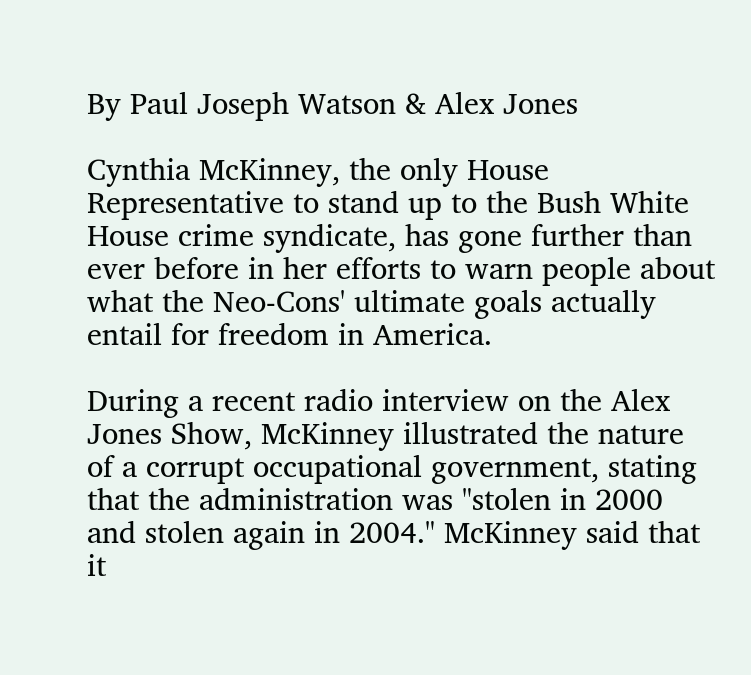By Paul Joseph Watson & Alex Jones

Cynthia McKinney, the only House Representative to stand up to the Bush White House crime syndicate, has gone further than ever before in her efforts to warn people about what the Neo-Cons' ultimate goals actually entail for freedom in America.

During a recent radio interview on the Alex Jones Show, McKinney illustrated the nature of a corrupt occupational government, stating that the administration was "stolen in 2000 and stolen again in 2004." McKinney said that it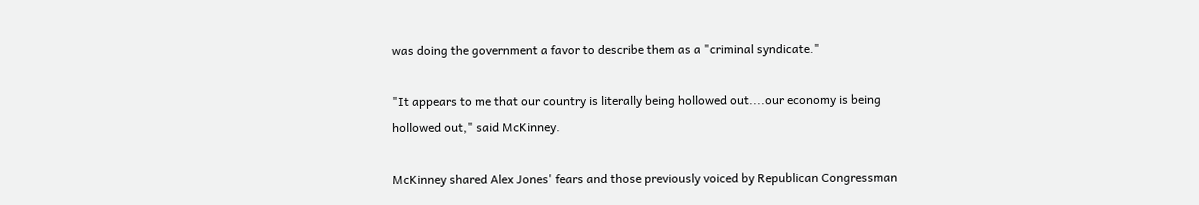was doing the government a favor to describe them as a "criminal syndicate."

"It appears to me that our country is literally being hollowed out....our economy is being hollowed out," said McKinney.

McKinney shared Alex Jones' fears and those previously voiced by Republican Congressman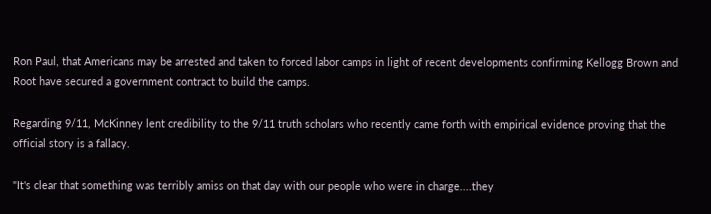Ron Paul, that Americans may be arrested and taken to forced labor camps in light of recent developments confirming Kellogg Brown and Root have secured a government contract to build the camps.

Regarding 9/11, McKinney lent credibility to the 9/11 truth scholars who recently came forth with empirical evidence proving that the official story is a fallacy.

"It's clear that something was terribly amiss on that day with our people who were in charge....they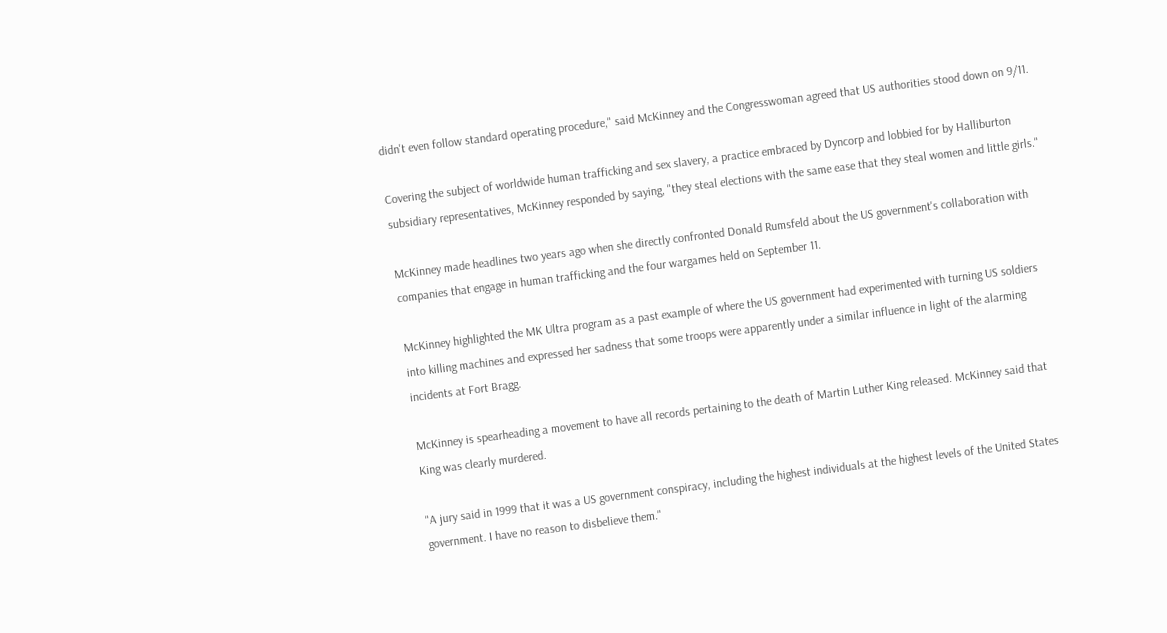didn't even follow standard operating procedure," said McKinney and the Congresswoman agreed that US authorities stood down on 9/11.

Covering the subject of worldwide human trafficking and sex slavery, a practice embraced by Dyncorp and lobbied for by Halliburton subsidiary representatives, McKinney responded by saying, "they steal elections with the same ease that they steal women and little girls."

McKinney made headlines two years ago when she directly confronted Donald Rumsfeld about the US government's collaboration with companies that engage in human trafficking and the four wargames held on September 11.

McKinney highlighted the MK Ultra program as a past example of where the US government had experimented with turning US soldiers into killing machines and expressed her sadness that some troops were apparently under a similar influence in light of the alarming incidents at Fort Bragg.

McKinney is spearheading a movement to have all records pertaining to the death of Martin Luther King released. McKinney said that King was clearly murdered.

"A jury said in 1999 that it was a US government conspiracy, including the highest individuals at the highest levels of the United States government. I have no reason to disbelieve them."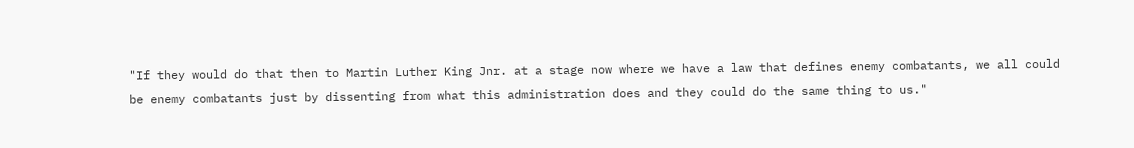"If they would do that then to Martin Luther King Jnr. at a stage now where we have a law that defines enemy combatants, we all could be enemy combatants just by dissenting from what this administration does and they could do the same thing to us."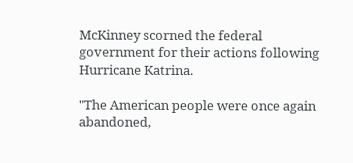McKinney scorned the federal government for their actions following Hurricane Katrina.

"The American people were once again abandoned,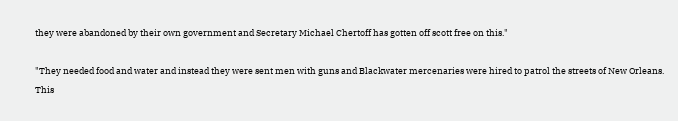they were abandoned by their own government and Secretary Michael Chertoff has gotten off scott free on this."

"They needed food and water and instead they were sent men with guns and Blackwater mercenaries were hired to patrol the streets of New Orleans. This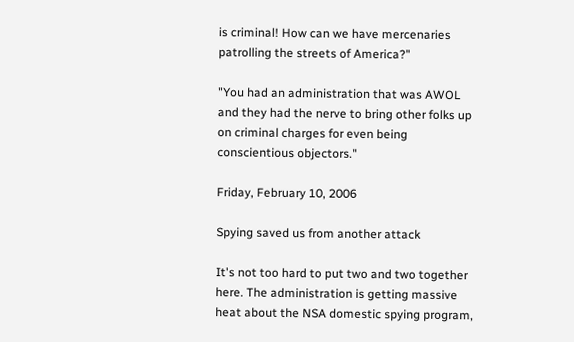is criminal! How can we have mercenaries patrolling the streets of America?"

"You had an administration that was AWOL and they had the nerve to bring other folks up on criminal charges for even being conscientious objectors."

Friday, February 10, 2006

Spying saved us from another attack

It's not too hard to put two and two together here. The administration is getting massive heat about the NSA domestic spying program,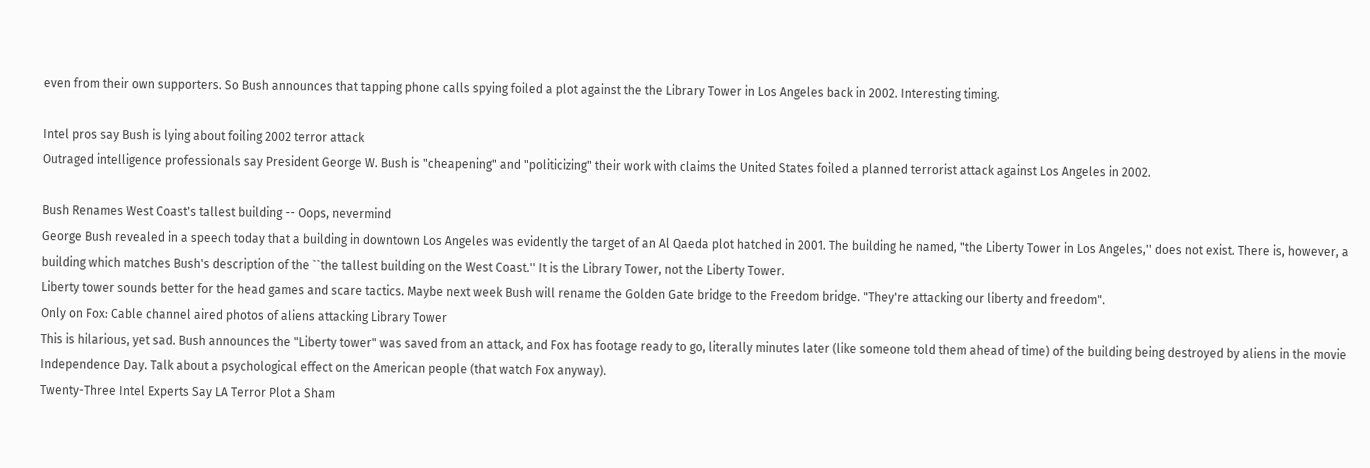even from their own supporters. So Bush announces that tapping phone calls spying foiled a plot against the the Library Tower in Los Angeles back in 2002. Interesting timing.

Intel pros say Bush is lying about foiling 2002 terror attack
Outraged intelligence professionals say President George W. Bush is "cheapening" and "politicizing" their work with claims the United States foiled a planned terrorist attack against Los Angeles in 2002.

Bush Renames West Coast's tallest building -- Oops, nevermind
George Bush revealed in a speech today that a building in downtown Los Angeles was evidently the target of an Al Qaeda plot hatched in 2001. The building he named, "the Liberty Tower in Los Angeles,'' does not exist. There is, however, a building which matches Bush's description of the ``the tallest building on the West Coast.'' It is the Library Tower, not the Liberty Tower.
Liberty tower sounds better for the head games and scare tactics. Maybe next week Bush will rename the Golden Gate bridge to the Freedom bridge. "They're attacking our liberty and freedom".
Only on Fox: Cable channel aired photos of aliens attacking Library Tower
This is hilarious, yet sad. Bush announces the "Liberty tower" was saved from an attack, and Fox has footage ready to go, literally minutes later (like someone told them ahead of time) of the building being destroyed by aliens in the movie Independence Day. Talk about a psychological effect on the American people (that watch Fox anyway).
Twenty-Three Intel Experts Say LA Terror Plot a Sham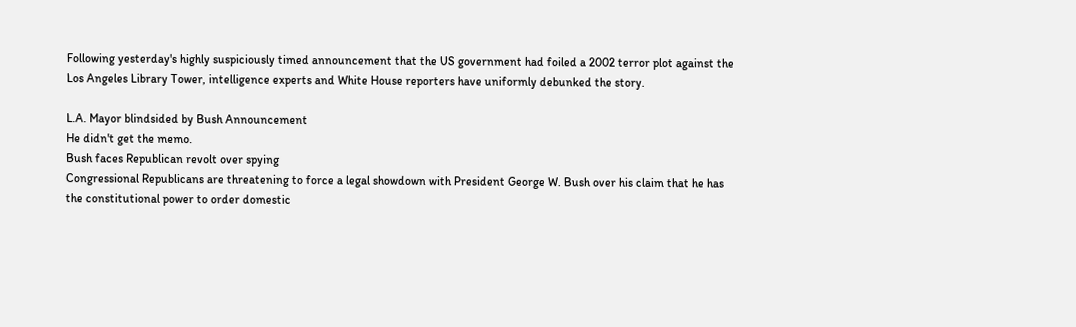Following yesterday's highly suspiciously timed announcement that the US government had foiled a 2002 terror plot against the Los Angeles Library Tower, intelligence experts and White House reporters have uniformly debunked the story.

L.A. Mayor blindsided by Bush Announcement
He didn't get the memo.
Bush faces Republican revolt over spying
Congressional Republicans are threatening to force a legal showdown with President George W. Bush over his claim that he has the constitutional power to order domestic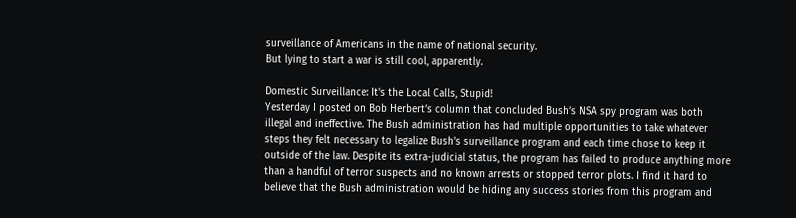surveillance of Americans in the name of national security.
But lying to start a war is still cool, apparently.

Domestic Surveillance: It's the Local Calls, Stupid!
Yesterday I posted on Bob Herbert’s column that concluded Bush’s NSA spy program was both illegal and ineffective. The Bush administration has had multiple opportunities to take whatever steps they felt necessary to legalize Bush’s surveillance program and each time chose to keep it outside of the law. Despite its extra-judicial status, the program has failed to produce anything more than a handful of terror suspects and no known arrests or stopped terror plots. I find it hard to believe that the Bush administration would be hiding any success stories from this program and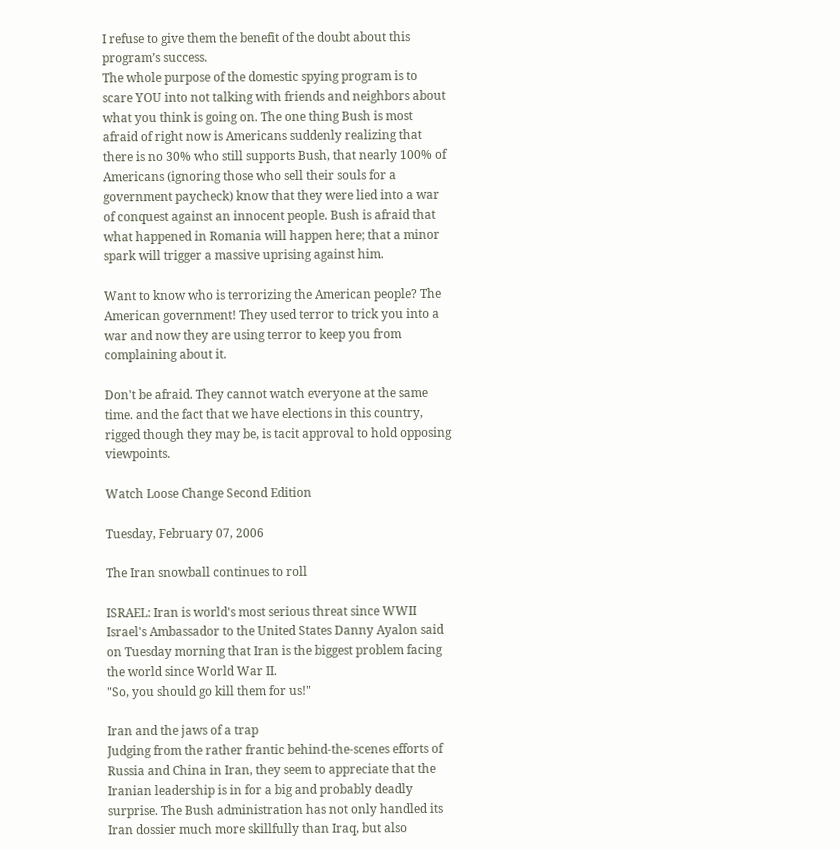I refuse to give them the benefit of the doubt about this program’s success.
The whole purpose of the domestic spying program is to scare YOU into not talking with friends and neighbors about what you think is going on. The one thing Bush is most afraid of right now is Americans suddenly realizing that there is no 30% who still supports Bush, that nearly 100% of Americans (ignoring those who sell their souls for a government paycheck) know that they were lied into a war of conquest against an innocent people. Bush is afraid that what happened in Romania will happen here; that a minor spark will trigger a massive uprising against him.

Want to know who is terrorizing the American people? The American government! They used terror to trick you into a war and now they are using terror to keep you from complaining about it.

Don't be afraid. They cannot watch everyone at the same time. and the fact that we have elections in this country, rigged though they may be, is tacit approval to hold opposing viewpoints.

Watch Loose Change Second Edition

Tuesday, February 07, 2006

The Iran snowball continues to roll

ISRAEL: Iran is world's most serious threat since WWII
Israel's Ambassador to the United States Danny Ayalon said on Tuesday morning that Iran is the biggest problem facing the world since World War II.
"So, you should go kill them for us!"

Iran and the jaws of a trap
Judging from the rather frantic behind-the-scenes efforts of Russia and China in Iran, they seem to appreciate that the Iranian leadership is in for a big and probably deadly surprise. The Bush administration has not only handled its Iran dossier much more skillfully than Iraq, but also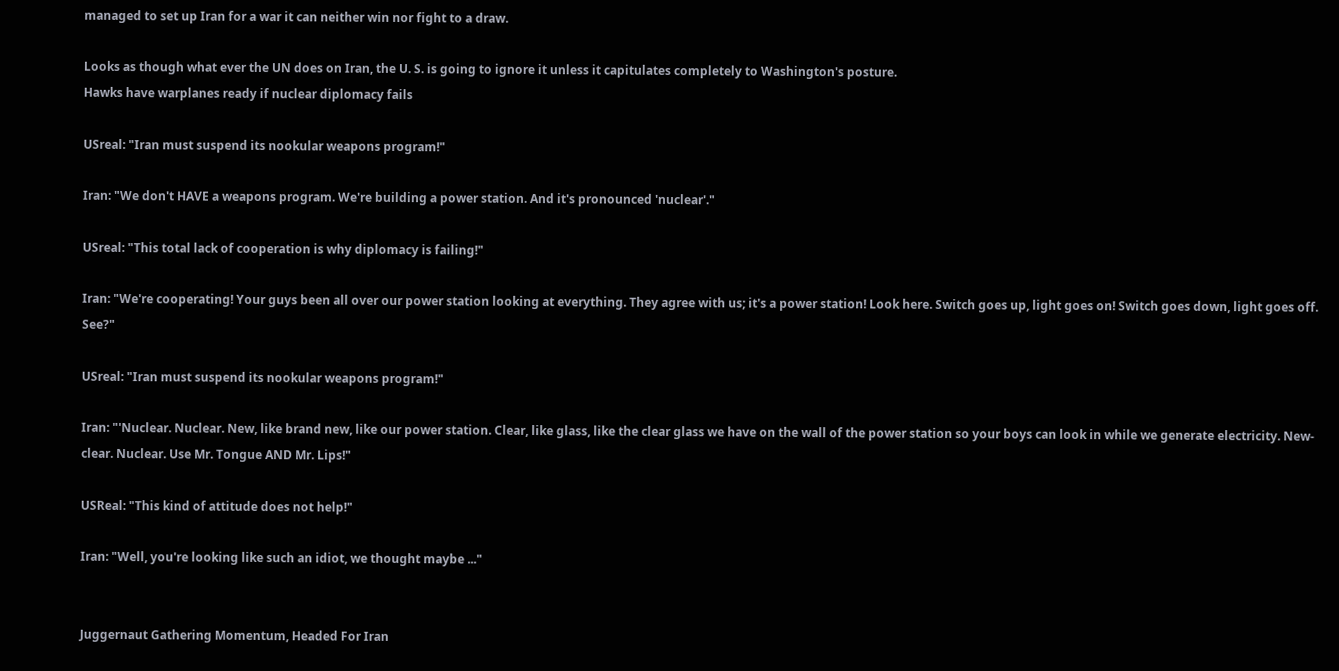managed to set up Iran for a war it can neither win nor fight to a draw.

Looks as though what ever the UN does on Iran, the U. S. is going to ignore it unless it capitulates completely to Washington's posture.
Hawks have warplanes ready if nuclear diplomacy fails

USreal: "Iran must suspend its nookular weapons program!"

Iran: "We don't HAVE a weapons program. We're building a power station. And it's pronounced 'nuclear'."

USreal: "This total lack of cooperation is why diplomacy is failing!"

Iran: "We're cooperating! Your guys been all over our power station looking at everything. They agree with us; it's a power station! Look here. Switch goes up, light goes on! Switch goes down, light goes off. See?"

USreal: "Iran must suspend its nookular weapons program!"

Iran: "'Nuclear. Nuclear. New, like brand new, like our power station. Clear, like glass, like the clear glass we have on the wall of the power station so your boys can look in while we generate electricity. New-clear. Nuclear. Use Mr. Tongue AND Mr. Lips!"

USReal: "This kind of attitude does not help!"

Iran: "Well, you're looking like such an idiot, we thought maybe ..."


Juggernaut Gathering Momentum, Headed For Iran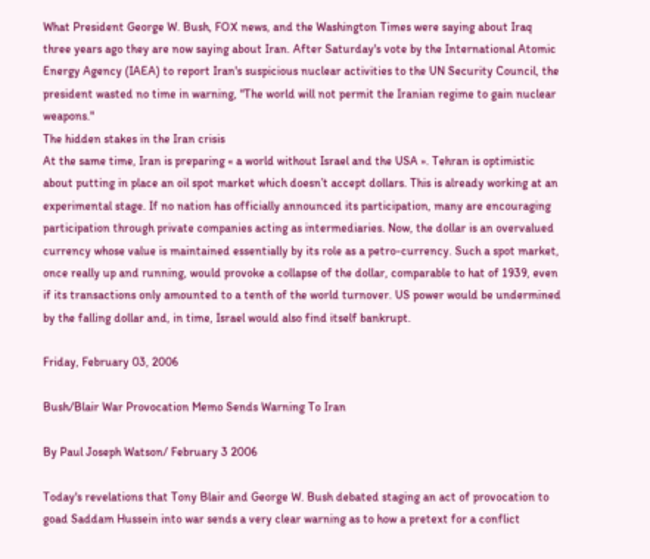What President George W. Bush, FOX news, and the Washington Times were saying about Iraq three years ago they are now saying about Iran. After Saturday's vote by the International Atomic Energy Agency (IAEA) to report Iran's suspicious nuclear activities to the UN Security Council, the president wasted no time in warning, "The world will not permit the Iranian regime to gain nuclear weapons."
The hidden stakes in the Iran crisis
At the same time, Iran is preparing « a world without Israel and the USA ». Tehran is optimistic about putting in place an oil spot market which doesn’t accept dollars. This is already working at an experimental stage. If no nation has officially announced its participation, many are encouraging participation through private companies acting as intermediaries. Now, the dollar is an overvalued currency whose value is maintained essentially by its role as a petro-currency. Such a spot market, once really up and running, would provoke a collapse of the dollar, comparable to hat of 1939, even if its transactions only amounted to a tenth of the world turnover. US power would be undermined by the falling dollar and, in time, Israel would also find itself bankrupt.

Friday, February 03, 2006

Bush/Blair War Provocation Memo Sends Warning To Iran

By Paul Joseph Watson/ February 3 2006

Today's revelations that Tony Blair and George W. Bush debated staging an act of provocation to goad Saddam Hussein into war sends a very clear warning as to how a pretext for a conflict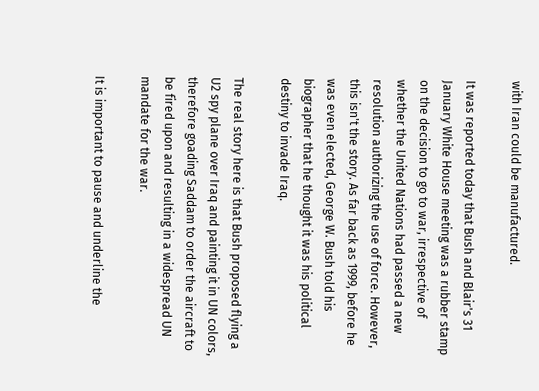with Iran could be manufactured.

It was reported today that Bush and Blair's 31 January White House meeting was a rubber stamp on the decision to go to war, irrespective of whether the United Nations had passed a new resolution authorizing the use of force. However, this isn't the story. As far back as 1999, before he was even elected, George W. Bush told his biographer that he thought it was his political destiny to invade Iraq.

The real story here is that Bush proposed flying a U2 spy plane over Iraq and painting it in UN colors, therefore goading Saddam to order the aircraft to be fired upon and resulting in a widespread UN mandate for the war.

It is important to pause and underline the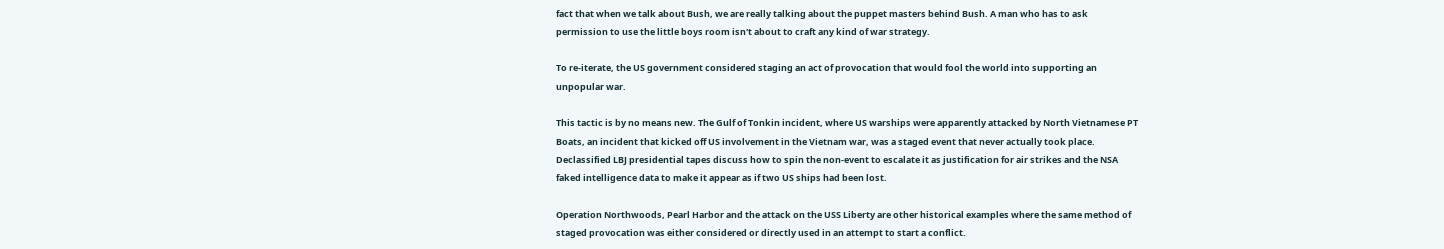fact that when we talk about Bush, we are really talking about the puppet masters behind Bush. A man who has to ask permission to use the little boys room isn't about to craft any kind of war strategy.

To re-iterate, the US government considered staging an act of provocation that would fool the world into supporting an unpopular war.

This tactic is by no means new. The Gulf of Tonkin incident, where US warships were apparently attacked by North Vietnamese PT Boats, an incident that kicked off US involvement in the Vietnam war, was a staged event that never actually took place. Declassified LBJ presidential tapes discuss how to spin the non-event to escalate it as justification for air strikes and the NSA faked intelligence data to make it appear as if two US ships had been lost.

Operation Northwoods, Pearl Harbor and the attack on the USS Liberty are other historical examples where the same method of staged provocation was either considered or directly used in an attempt to start a conflict.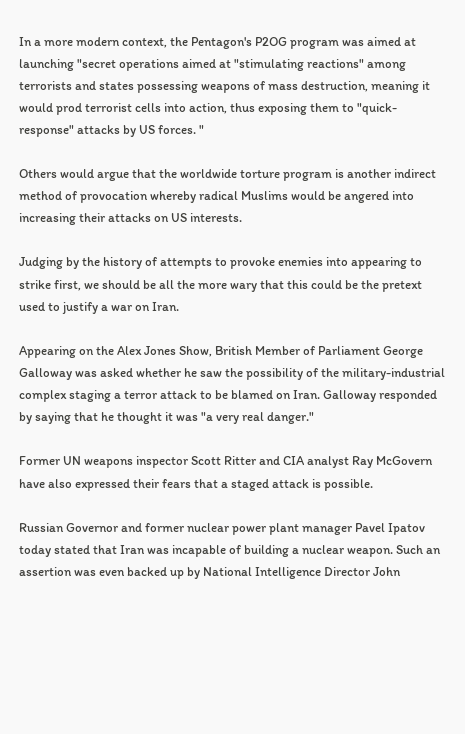In a more modern context, the Pentagon's P2OG program was aimed at launching "secret operations aimed at "stimulating reactions" among terrorists and states possessing weapons of mass destruction, meaning it would prod terrorist cells into action, thus exposing them to "quick-response" attacks by US forces. "

Others would argue that the worldwide torture program is another indirect method of provocation whereby radical Muslims would be angered into increasing their attacks on US interests.

Judging by the history of attempts to provoke enemies into appearing to strike first, we should be all the more wary that this could be the pretext used to justify a war on Iran.

Appearing on the Alex Jones Show, British Member of Parliament George Galloway was asked whether he saw the possibility of the military-industrial complex staging a terror attack to be blamed on Iran. Galloway responded by saying that he thought it was "a very real danger."

Former UN weapons inspector Scott Ritter and CIA analyst Ray McGovern have also expressed their fears that a staged attack is possible.

Russian Governor and former nuclear power plant manager Pavel Ipatov today stated that Iran was incapable of building a nuclear weapon. Such an assertion was even backed up by National Intelligence Director John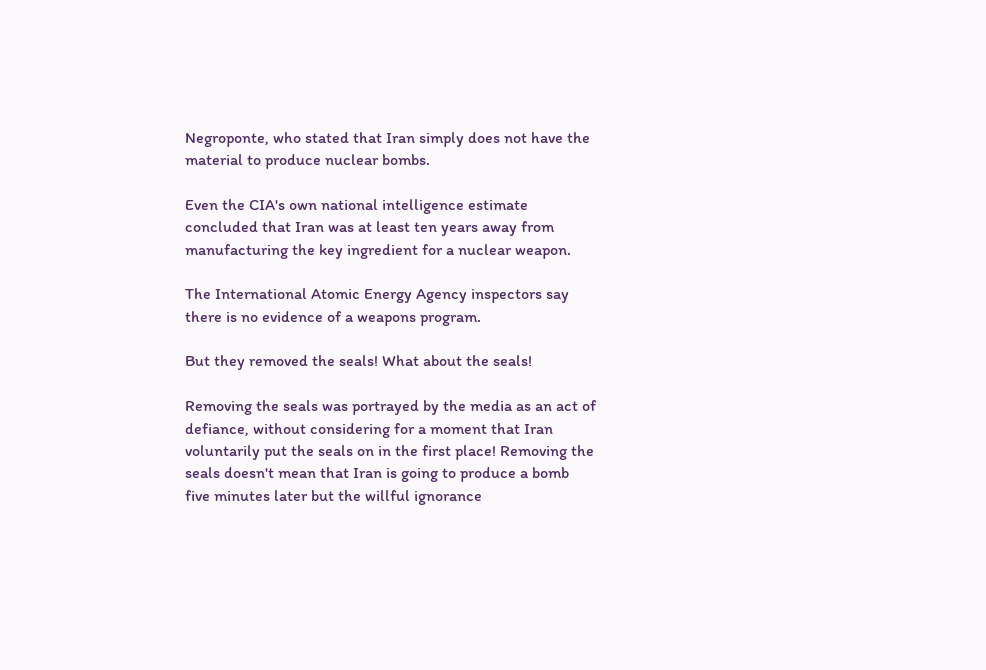Negroponte, who stated that Iran simply does not have the material to produce nuclear bombs.

Even the CIA's own national intelligence estimate concluded that Iran was at least ten years away from manufacturing the key ingredient for a nuclear weapon.

The International Atomic Energy Agency inspectors say there is no evidence of a weapons program.

But they removed the seals! What about the seals!

Removing the seals was portrayed by the media as an act of defiance, without considering for a moment that Iran voluntarily put the seals on in the first place! Removing the seals doesn't mean that Iran is going to produce a bomb five minutes later but the willful ignorance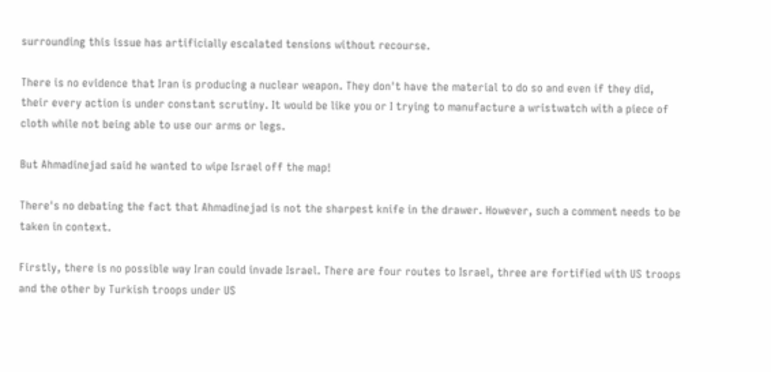surrounding this issue has artificially escalated tensions without recourse.

There is no evidence that Iran is producing a nuclear weapon. They don't have the material to do so and even if they did, their every action is under constant scrutiny. It would be like you or I trying to manufacture a wristwatch with a piece of cloth while not being able to use our arms or legs.

But Ahmadinejad said he wanted to wipe Israel off the map!

There's no debating the fact that Ahmadinejad is not the sharpest knife in the drawer. However, such a comment needs to be taken in context.

Firstly, there is no possible way Iran could invade Israel. There are four routes to Israel, three are fortified with US troops and the other by Turkish troops under US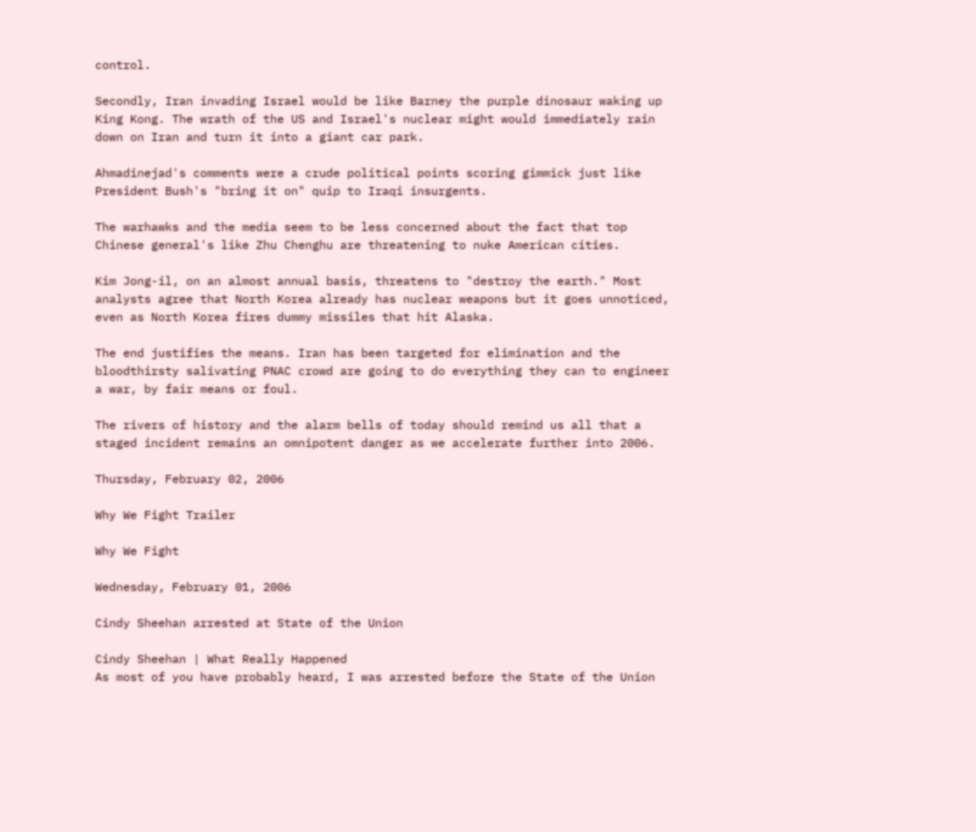control.

Secondly, Iran invading Israel would be like Barney the purple dinosaur waking up King Kong. The wrath of the US and Israel's nuclear might would immediately rain down on Iran and turn it into a giant car park.

Ahmadinejad's comments were a crude political points scoring gimmick just like President Bush's "bring it on" quip to Iraqi insurgents.

The warhawks and the media seem to be less concerned about the fact that top Chinese general's like Zhu Chenghu are threatening to nuke American cities.

Kim Jong-il, on an almost annual basis, threatens to "destroy the earth." Most analysts agree that North Korea already has nuclear weapons but it goes unnoticed, even as North Korea fires dummy missiles that hit Alaska.

The end justifies the means. Iran has been targeted for elimination and the bloodthirsty salivating PNAC crowd are going to do everything they can to engineer a war, by fair means or foul.

The rivers of history and the alarm bells of today should remind us all that a staged incident remains an omnipotent danger as we accelerate further into 2006.

Thursday, February 02, 2006

Why We Fight Trailer

Why We Fight

Wednesday, February 01, 2006

Cindy Sheehan arrested at State of the Union

Cindy Sheehan | What Really Happened
As most of you have probably heard, I was arrested before the State of the Union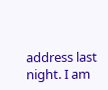address last night. I am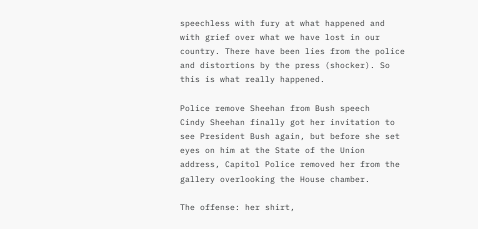speechless with fury at what happened and with grief over what we have lost in our country. There have been lies from the police and distortions by the press (shocker). So this is what really happened.

Police remove Sheehan from Bush speech
Cindy Sheehan finally got her invitation to see President Bush again, but before she set eyes on him at the State of the Union address, Capitol Police removed her from the gallery overlooking the House chamber.

The offense: her shirt,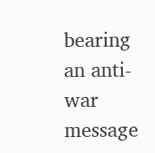bearing an anti-war message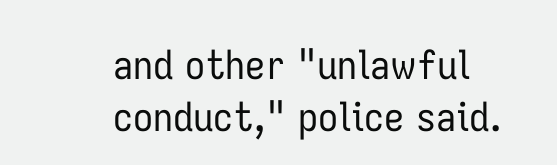and other "unlawful conduct," police said.